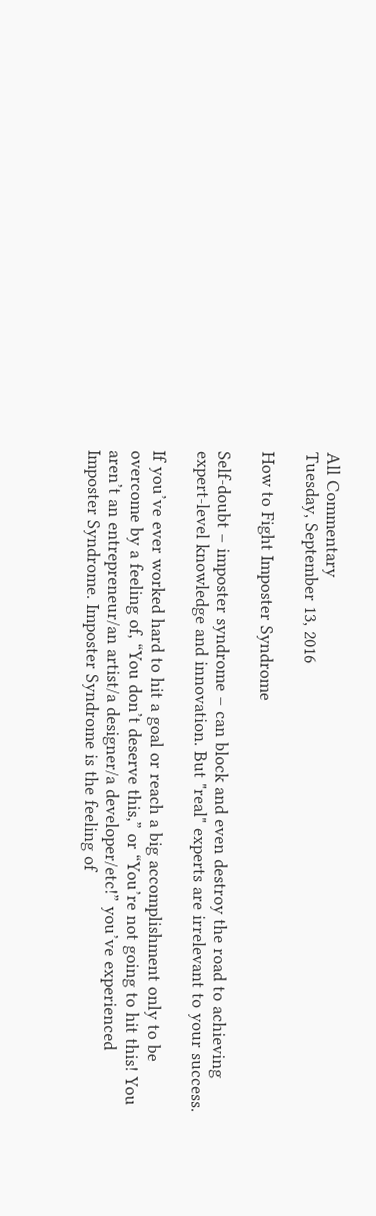All Commentary
Tuesday, September 13, 2016

How to Fight Imposter Syndrome

Self-doubt – imposter syndrome – can block and even destroy the road to achieving expert-level knowledge and innovation. But "real" experts are irrelevant to your success.

If you’ve ever worked hard to hit a goal or reach a big accomplishment only to be overcome by a feeling of, “You don’t deserve this,” or “You’re not going to hit this! You aren’t an entrepreneur/an artist/a designer/a developer/etc!” you’ve experienced Imposter Syndrome. Imposter Syndrome is the feeling of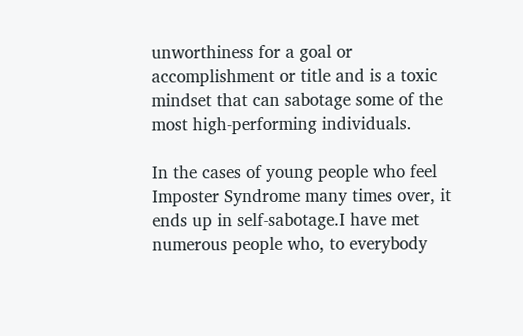unworthiness for a goal or accomplishment or title and is a toxic mindset that can sabotage some of the most high-performing individuals.

In the cases of young people who feel Imposter Syndrome many times over, it ends up in self-sabotage.I have met numerous people who, to everybody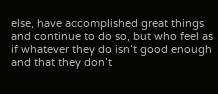else, have accomplished great things and continue to do so, but who feel as if whatever they do isn’t good enough and that they don’t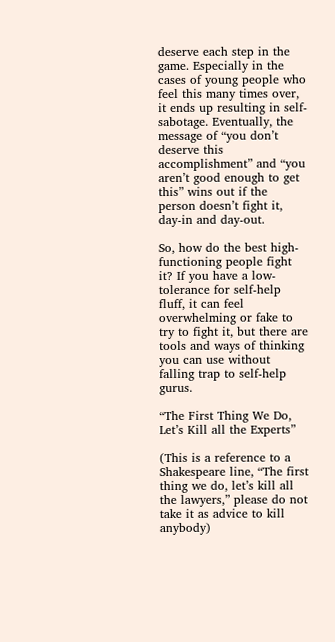deserve each step in the game. Especially in the cases of young people who feel this many times over, it ends up resulting in self-sabotage. Eventually, the message of “you don’t deserve this accomplishment” and “you aren’t good enough to get this” wins out if the person doesn’t fight it, day-in and day-out.

So, how do the best high-functioning people fight it? If you have a low-tolerance for self-help fluff, it can feel overwhelming or fake to try to fight it, but there are tools and ways of thinking you can use without falling trap to self-help gurus.

“The First Thing We Do, Let’s Kill all the Experts”

(This is a reference to a Shakespeare line, “The first thing we do, let’s kill all the lawyers,” please do not take it as advice to kill anybody)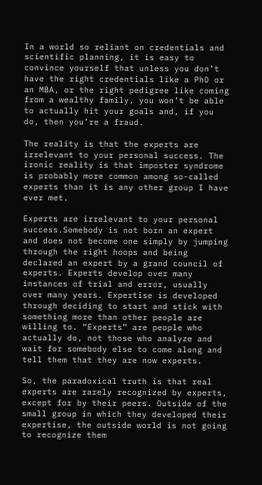In a world so reliant on credentials and scientific planning, it is easy to convince yourself that unless you don’t have the right credentials like a PhD or an MBA, or the right pedigree like coming from a wealthy family, you won’t be able to actually hit your goals and, if you do, then you’re a fraud.

The reality is that the experts are irrelevant to your personal success. The ironic reality is that imposter syndrome is probably more common among so-called experts than it is any other group I have ever met.

Experts are irrelevant to your personal success.Somebody is not born an expert and does not become one simply by jumping through the right hoops and being declared an expert by a grand council of experts. Experts develop over many instances of trial and error, usually over many years. Expertise is developed through deciding to start and stick with something more than other people are willing to. “Experts” are people who actually do, not those who analyze and wait for somebody else to come along and tell them that they are now experts.

So, the paradoxical truth is that real experts are rarely recognized by experts, except for by their peers. Outside of the small group in which they developed their expertise, the outside world is not going to recognize them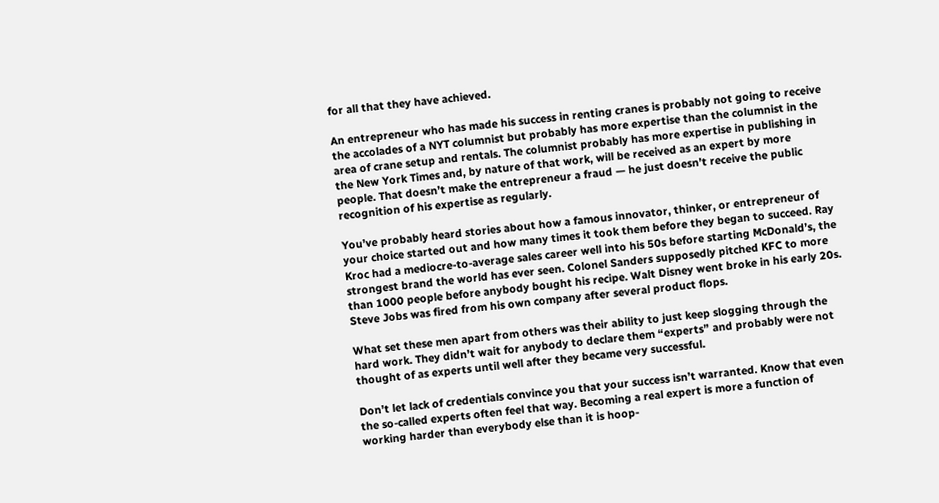for all that they have achieved.

An entrepreneur who has made his success in renting cranes is probably not going to receive the accolades of a NYT columnist but probably has more expertise than the columnist in the area of crane setup and rentals. The columnist probably has more expertise in publishing in the New York Times and, by nature of that work, will be received as an expert by more people. That doesn’t make the entrepreneur a fraud — he just doesn’t receive the public recognition of his expertise as regularly.

You’ve probably heard stories about how a famous innovator, thinker, or entrepreneur of your choice started out and how many times it took them before they began to succeed. Ray Kroc had a mediocre-to-average sales career well into his 50s before starting McDonald’s, the strongest brand the world has ever seen. Colonel Sanders supposedly pitched KFC to more than 1000 people before anybody bought his recipe. Walt Disney went broke in his early 20s. Steve Jobs was fired from his own company after several product flops.

What set these men apart from others was their ability to just keep slogging through the hard work. They didn’t wait for anybody to declare them “experts” and probably were not thought of as experts until well after they became very successful.

Don’t let lack of credentials convince you that your success isn’t warranted. Know that even the so-called experts often feel that way. Becoming a real expert is more a function of working harder than everybody else than it is hoop-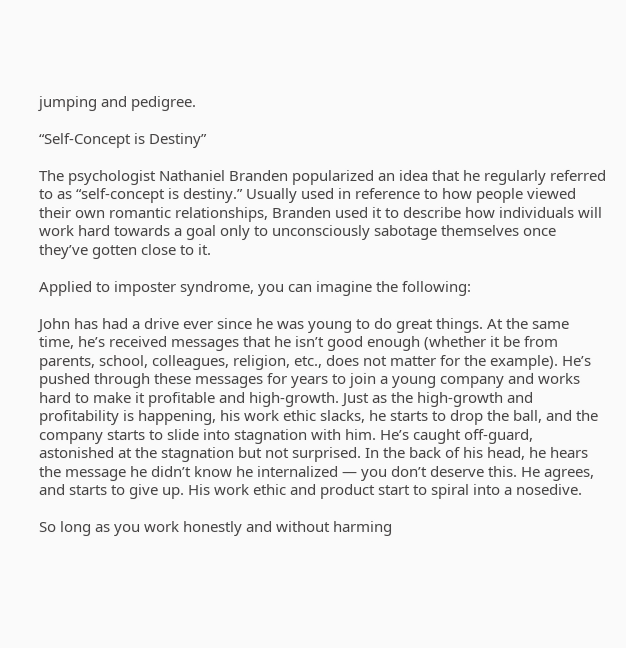jumping and pedigree.

“Self-Concept is Destiny”

The psychologist Nathaniel Branden popularized an idea that he regularly referred to as “self-concept is destiny.” Usually used in reference to how people viewed their own romantic relationships, Branden used it to describe how individuals will work hard towards a goal only to unconsciously sabotage themselves once they’ve gotten close to it.

Applied to imposter syndrome, you can imagine the following:

John has had a drive ever since he was young to do great things. At the same time, he’s received messages that he isn’t good enough (whether it be from parents, school, colleagues, religion, etc., does not matter for the example). He’s pushed through these messages for years to join a young company and works hard to make it profitable and high-growth. Just as the high-growth and profitability is happening, his work ethic slacks, he starts to drop the ball, and the company starts to slide into stagnation with him. He’s caught off-guard, astonished at the stagnation but not surprised. In the back of his head, he hears the message he didn’t know he internalized — you don’t deserve this. He agrees, and starts to give up. His work ethic and product start to spiral into a nosedive.

So long as you work honestly and without harming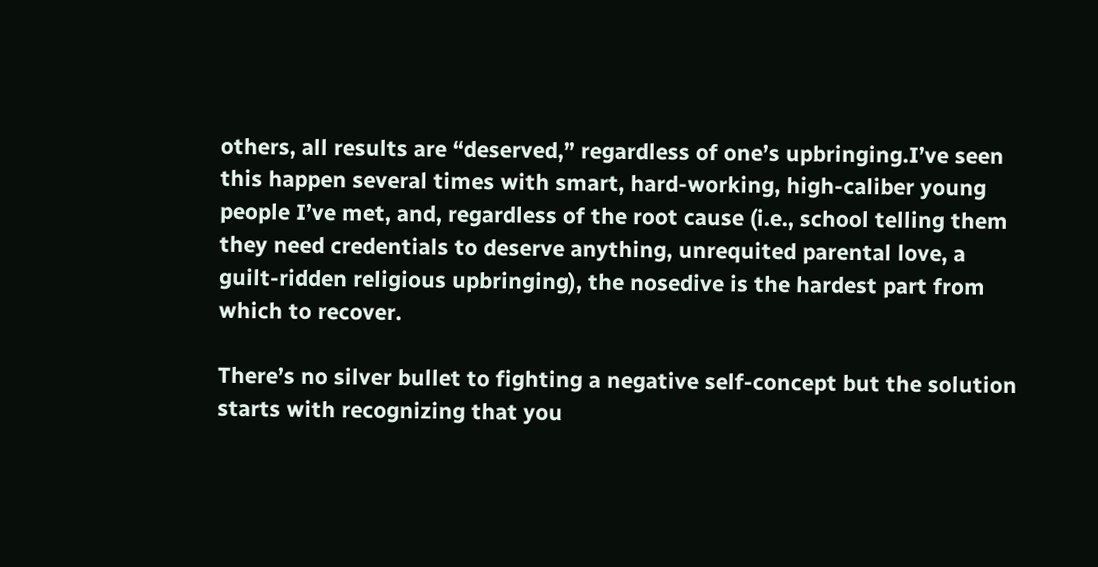others, all results are “deserved,” regardless of one’s upbringing.I’ve seen this happen several times with smart, hard-working, high-caliber young people I’ve met, and, regardless of the root cause (i.e., school telling them they need credentials to deserve anything, unrequited parental love, a guilt-ridden religious upbringing), the nosedive is the hardest part from which to recover.

There’s no silver bullet to fighting a negative self-concept but the solution starts with recognizing that you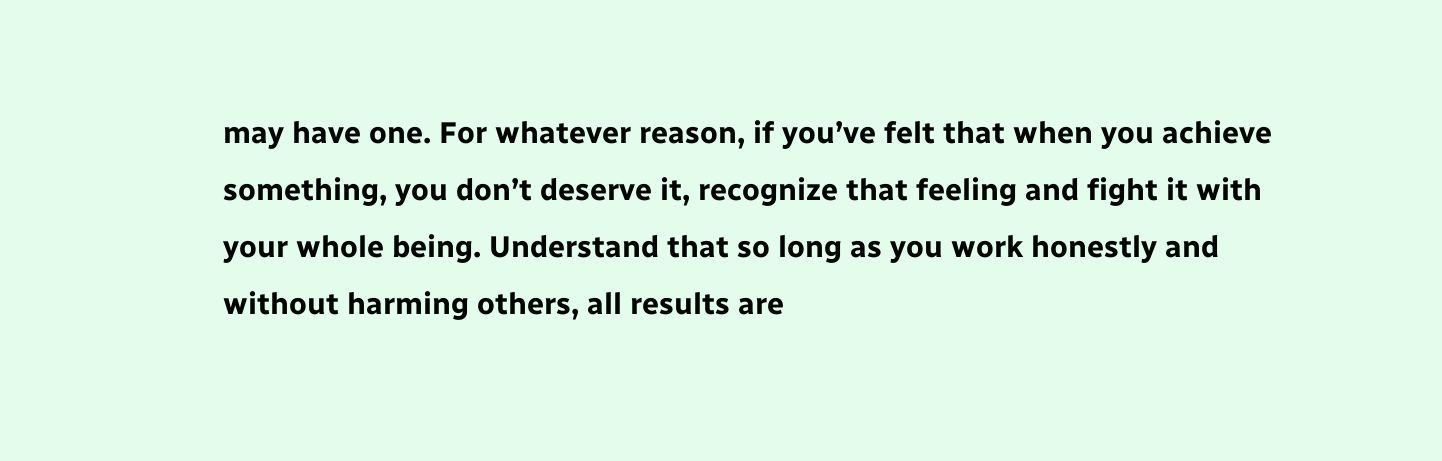may have one. For whatever reason, if you’ve felt that when you achieve something, you don’t deserve it, recognize that feeling and fight it with your whole being. Understand that so long as you work honestly and without harming others, all results are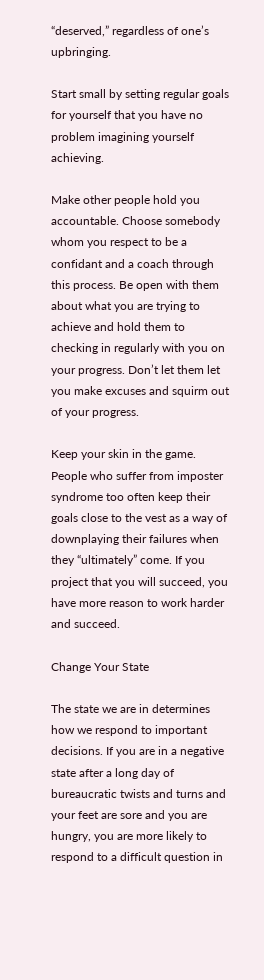“deserved,” regardless of one’s upbringing.

Start small by setting regular goals for yourself that you have no problem imagining yourself achieving.

Make other people hold you accountable. Choose somebody whom you respect to be a confidant and a coach through this process. Be open with them about what you are trying to achieve and hold them to checking in regularly with you on your progress. Don’t let them let you make excuses and squirm out of your progress.

Keep your skin in the game. People who suffer from imposter syndrome too often keep their goals close to the vest as a way of downplaying their failures when they “ultimately” come. If you project that you will succeed, you have more reason to work harder and succeed.

Change Your State

The state we are in determines how we respond to important decisions. If you are in a negative state after a long day of bureaucratic twists and turns and your feet are sore and you are hungry, you are more likely to respond to a difficult question in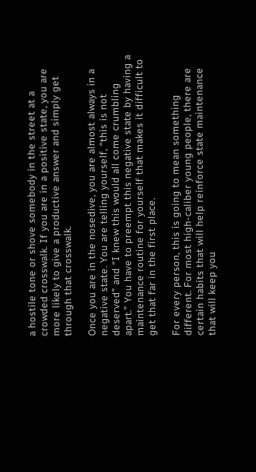a hostile tone or shove somebody in the street at a crowded crosswalk. If you are in a positive state, you are more likely to give a productive answer and simply get through that crosswalk.

Once you are in the nosedive, you are almost always in a negative state. You are telling yourself, “this is not deserved” and “I knew this would all come crumbling apart.” You have to preempt this negative state by having a maintenance routine for yourself that makes it difficult to get that far in the first place.

For every person, this is going to mean something different. For most high-caliber young people, there are certain habits that will help reinforce state maintenance that will keep you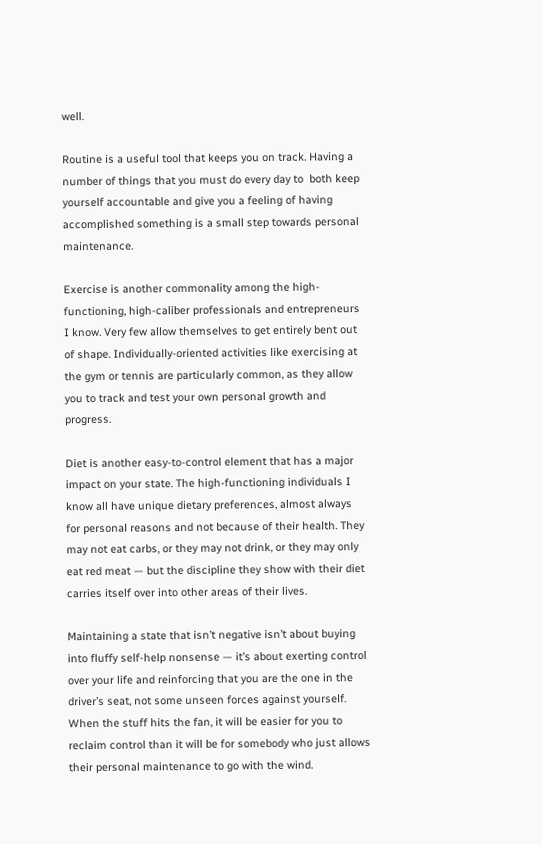well.

Routine is a useful tool that keeps you on track. Having a number of things that you must do every day to  both keep yourself accountable and give you a feeling of having accomplished something is a small step towards personal maintenance.

Exercise is another commonality among the high-functioning, high-caliber professionals and entrepreneurs I know. Very few allow themselves to get entirely bent out of shape. Individually-oriented activities like exercising at the gym or tennis are particularly common, as they allow you to track and test your own personal growth and progress.

Diet is another easy-to-control element that has a major impact on your state. The high-functioning individuals I know all have unique dietary preferences, almost always for personal reasons and not because of their health. They may not eat carbs, or they may not drink, or they may only eat red meat — but the discipline they show with their diet carries itself over into other areas of their lives.

Maintaining a state that isn’t negative isn’t about buying into fluffy self-help nonsense — it’s about exerting control over your life and reinforcing that you are the one in the driver’s seat, not some unseen forces against yourself. When the stuff hits the fan, it will be easier for you to reclaim control than it will be for somebody who just allows their personal maintenance to go with the wind.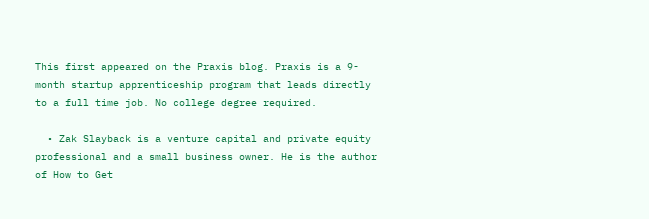This first appeared on the Praxis blog. Praxis is a 9-month startup apprenticeship program that leads directly to a full time job. No college degree required.

  • Zak Slayback is a venture capital and private equity professional and a small business owner. He is the author of How to Get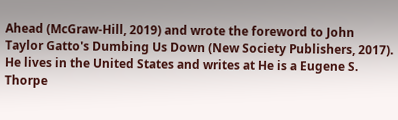Ahead (McGraw-Hill, 2019) and wrote the foreword to John Taylor Gatto's Dumbing Us Down (New Society Publishers, 2017). He lives in the United States and writes at He is a Eugene S. Thorpe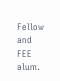Fellow and FEE alum.